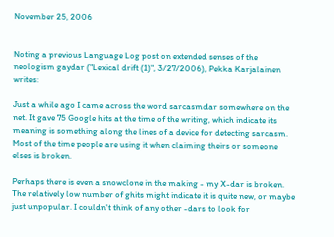November 25, 2006


Noting a previous Language Log post on extended senses of the neologism gaydar ("Lexical drift (1)", 3/27/2006), Pekka Karjalainen writes:

Just a while ago I came across the word sarcasmdar somewhere on the net. It gave 75 Google hits at the time of the writing, which indicate its meaning is something along the lines of a device for detecting sarcasm. Most of the time people are using it when claiming theirs or someone elses is broken.

Perhaps there is even a snowclone in the making - my X-dar is broken. The relatively low number of ghits might indicate it is quite new, or maybe just unpopular. I couldn't think of any other -dars to look for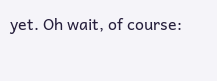yet. Oh wait, of course: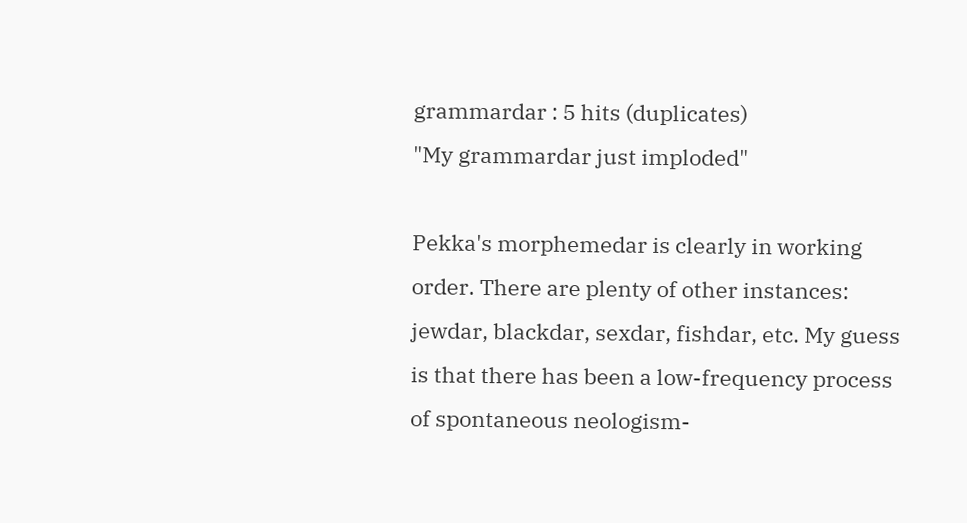grammardar : 5 hits (duplicates)
"My grammardar just imploded"

Pekka's morphemedar is clearly in working order. There are plenty of other instances: jewdar, blackdar, sexdar, fishdar, etc. My guess is that there has been a low-frequency process of spontaneous neologism-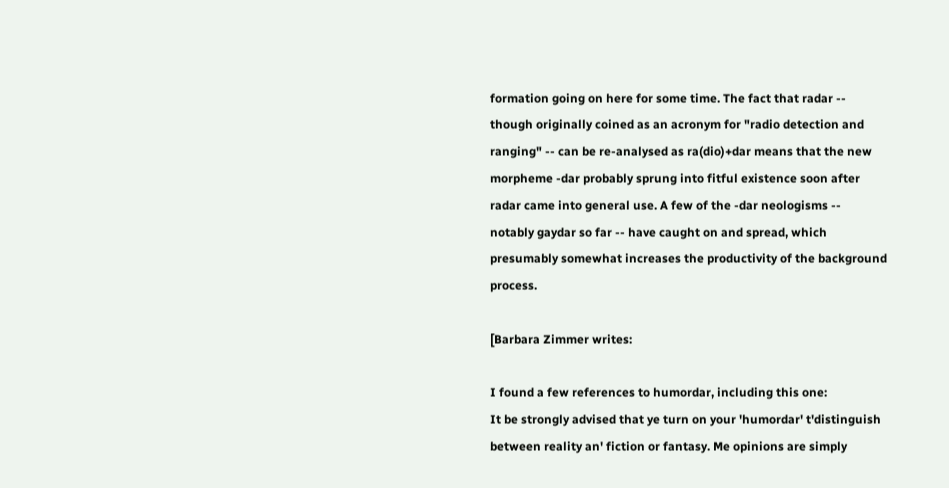formation going on here for some time. The fact that radar -- though originally coined as an acronym for "radio detection and ranging" -- can be re-analysed as ra(dio)+dar means that the new morpheme -dar probably sprung into fitful existence soon after radar came into general use. A few of the -dar neologisms -- notably gaydar so far -- have caught on and spread, which presumably somewhat increases the productivity of the background process.

[Barbara Zimmer writes:

I found a few references to humordar, including this one:
It be strongly advised that ye turn on your 'humordar' t'distinguish between reality an' fiction or fantasy. Me opinions are simply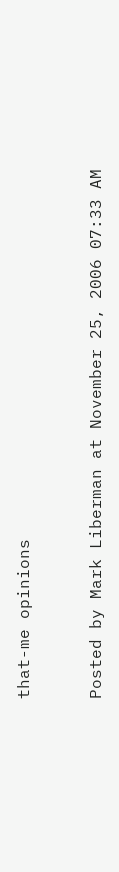that-me opinions


Posted by Mark Liberman at November 25, 2006 07:33 AM